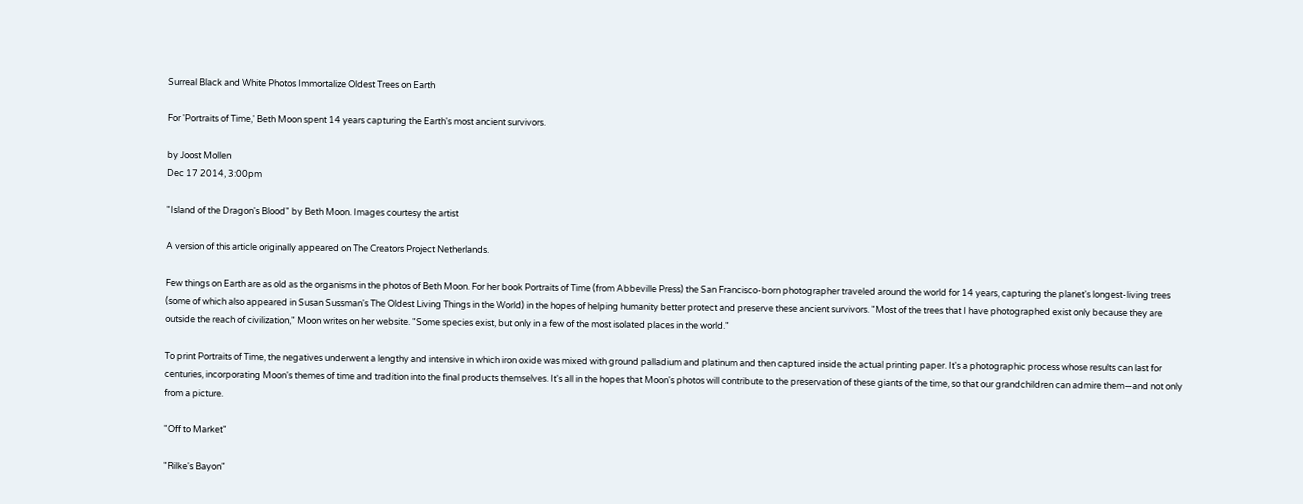Surreal Black and White Photos Immortalize Oldest Trees on Earth

For 'Portraits of Time,' Beth Moon spent 14 years capturing the Earth's most ancient survivors.

by Joost Mollen
Dec 17 2014, 3:00pm

"Island of the Dragon's Blood" by Beth Moon. Images courtesy the artist

A version of this article originally appeared on The Creators Project Netherlands.

Few things on Earth are as old as the organisms in the photos of Beth Moon. For her book Portraits of Time (from Abbeville Press) the San Francisco-born photographer traveled around the world for 14 years, capturing the planet's longest-living trees (some of which also appeared in Susan Sussman's The Oldest Living Things in the World) in the hopes of helping humanity better protect and preserve these ancient survivors. "Most of the trees that I have photographed exist only because they are outside the reach of civilization," Moon writes on her website. "Some species exist, but only in a few of the most isolated places in the world."

To print Portraits of Time, the negatives underwent a lengthy and intensive in which iron oxide was mixed with ground palladium and platinum and then captured inside the actual printing paper. It's a photographic process whose results can last for centuries, incorporating Moon's themes of time and tradition into the final products themselves. It's all in the hopes that Moon's photos will contribute to the preservation of these giants of the time, so that our grandchildren can admire them—and not only from a picture.

"Off to Market"

"Rilke's Bayon"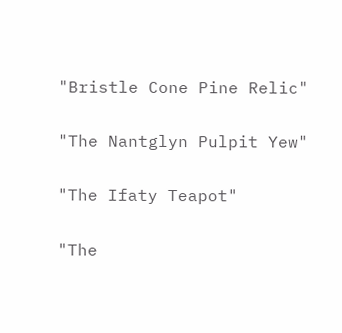"Bristle Cone Pine Relic"

"The Nantglyn Pulpit Yew"

"The Ifaty Teapot"

"The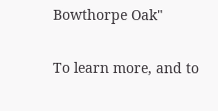Bowthorpe Oak"

To learn more, and to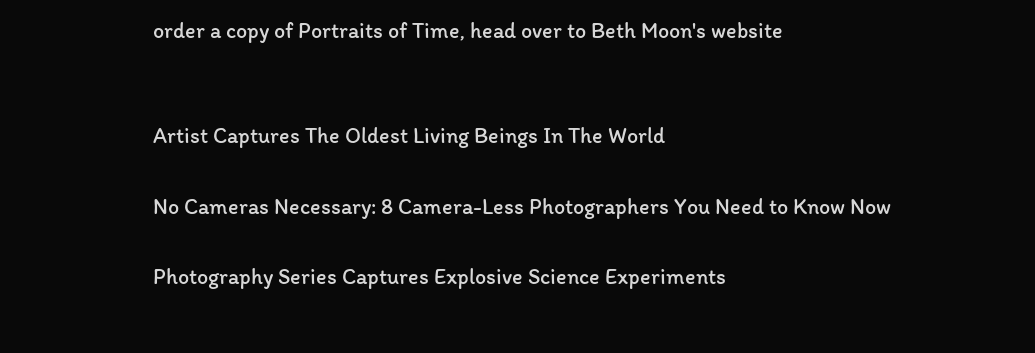order a copy of Portraits of Time, head over to Beth Moon's website


Artist Captures The Oldest Living Beings In The World

No Cameras Necessary: 8 Camera-Less Photographers You Need to Know Now

Photography Series Captures Explosive Science Experiments